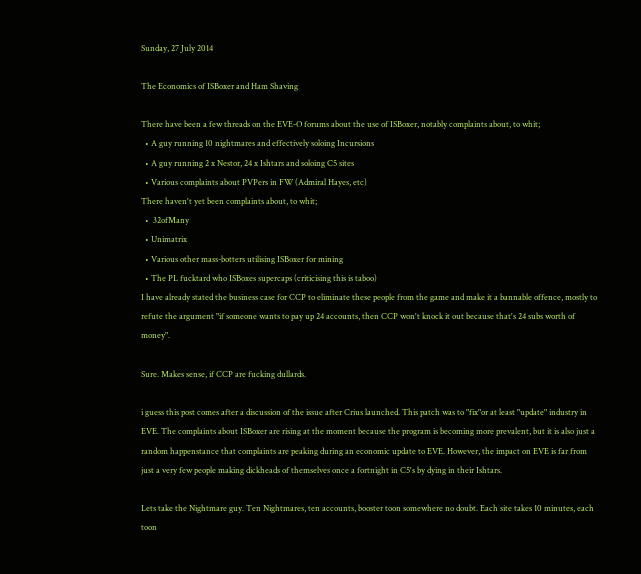Sunday, 27 July 2014

The Economics of ISBoxer and Ham Shaving

There have been a few threads on the EVE-O forums about the use of ISBoxer, notably complaints about, to whit;
  • A guy running 10 nightmares and effectively soloing Incursions
  • A guy running 2 x Nestor, 24 x Ishtars and soloing C5 sites
  • Various complaints about PVPers in FW (Admiral Hayes, etc)
There haven't yet been complaints about, to whit;
  •  32ofMany
  • Unimatrix
  • Various other mass-botters utilising ISBoxer for mining
  • The PL fucktard who ISBoxes supercaps (criticising this is taboo)
I have already stated the business case for CCP to eliminate these people from the game and make it a bannable offence, mostly to refute the argument "if someone wants to pay up 24 accounts, then CCP won't knock it out because that's 24 subs worth of money".

Sure. Makes sense, if CCP are fucking dullards.

i guess this post comes after a discussion of the issue after Crius launched. This patch was to "fix"or at least "update" industry in EVE. The complaints about ISBoxer are rising at the moment because the program is becoming more prevalent, but it is also just a random happenstance that complaints are peaking during an economic update to EVE. However, the impact on EVE is far from just a very few people making dickheads of themselves once a fortnight in C5's by dying in their Ishtars.

Lets take the Nightmare guy. Ten Nightmares, ten accounts, booster toon somewhere no doubt. Each site takes 10 minutes, each toon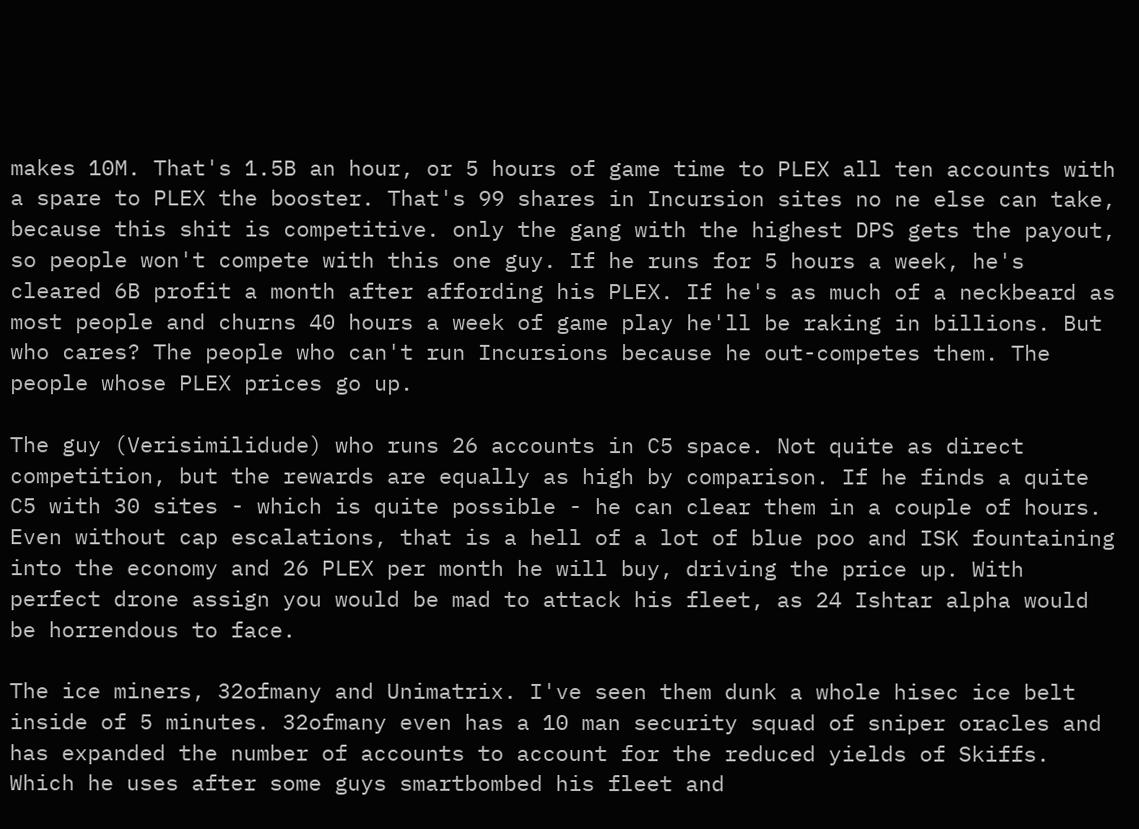makes 10M. That's 1.5B an hour, or 5 hours of game time to PLEX all ten accounts with a spare to PLEX the booster. That's 99 shares in Incursion sites no ne else can take, because this shit is competitive. only the gang with the highest DPS gets the payout, so people won't compete with this one guy. If he runs for 5 hours a week, he's cleared 6B profit a month after affording his PLEX. If he's as much of a neckbeard as most people and churns 40 hours a week of game play he'll be raking in billions. But who cares? The people who can't run Incursions because he out-competes them. The people whose PLEX prices go up.

The guy (Verisimilidude) who runs 26 accounts in C5 space. Not quite as direct competition, but the rewards are equally as high by comparison. If he finds a quite C5 with 30 sites - which is quite possible - he can clear them in a couple of hours. Even without cap escalations, that is a hell of a lot of blue poo and ISK fountaining into the economy and 26 PLEX per month he will buy, driving the price up. With perfect drone assign you would be mad to attack his fleet, as 24 Ishtar alpha would be horrendous to face.

The ice miners, 32ofmany and Unimatrix. I've seen them dunk a whole hisec ice belt inside of 5 minutes. 32ofmany even has a 10 man security squad of sniper oracles and has expanded the number of accounts to account for the reduced yields of Skiffs. Which he uses after some guys smartbombed his fleet and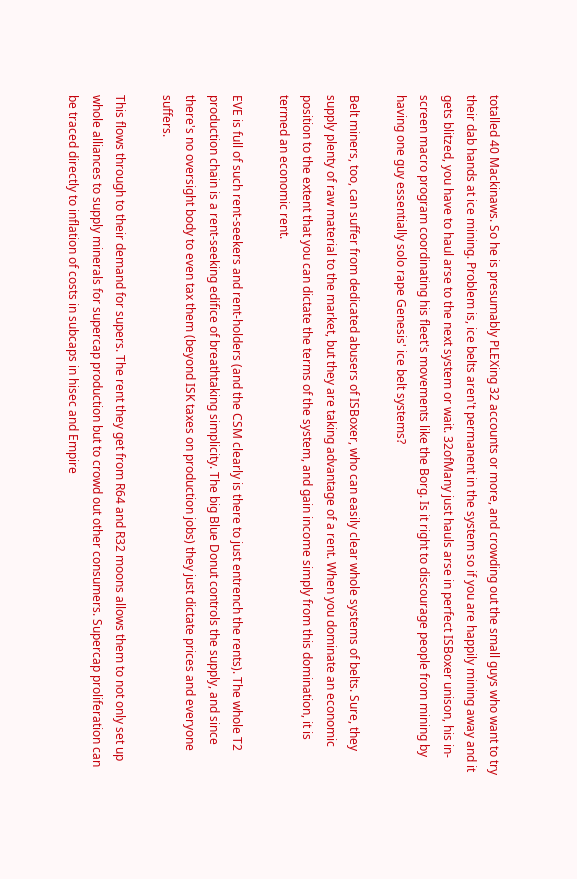totalled 40 Mackinaws. So he is presumably PLEXing 32 accounts or more, and crowding out the small guys who want to try their dab hands at ice mining. Problem is, ice belts aren't permanent in the system so if you are happily mining away and it gets blitzed, you have to haul arse to the next system or wait. 32ofMany just hauls arse in perfect ISBoxer unison, his in-screen macro program coordinating his fleet's movements like the Borg. Is it right to discourage people from mining by having one guy essentially solo rape Genesis' ice belt systems?

Belt miners, too, can suffer from dedicated abusers of ISBoxer, who can easily clear whole systems of belts. Sure, they supply plenty of raw material to the market, but they are taking advantage of a rent. When you dominate an economic position to the extent that you can dictate the terms of the system, and gain income simply from this domination, it is termed an economic rent.

EVE is full of such rent-seekers and rent-holders (and the CSM clearly is there to just entrench the rents). The whole T2 production chain is a rent-seeking edifice of breathtaking simplicity. The big Blue Donut controls the supply, and since there's no oversight body to even tax them (beyond ISK taxes on production jobs) they just dictate prices and everyone suffers.

This flows through to their demand for supers. The rent they get from R64 and R32 moons allows them to not only set up whole alliances to supply minerals for supercap production but to crowd out other consumers. Supercap proliferation can be traced directly to inflation of costs in subcaps in hisec and Empire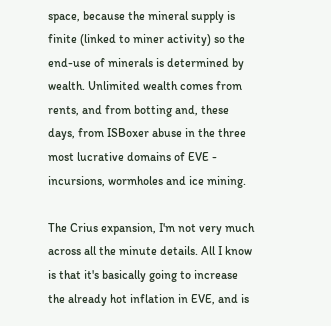space, because the mineral supply is finite (linked to miner activity) so the end-use of minerals is determined by wealth. Unlimited wealth comes from rents, and from botting and, these days, from ISBoxer abuse in the three most lucrative domains of EVE - incursions, wormholes and ice mining.

The Crius expansion, I'm not very much across all the minute details. All I know is that it's basically going to increase the already hot inflation in EVE, and is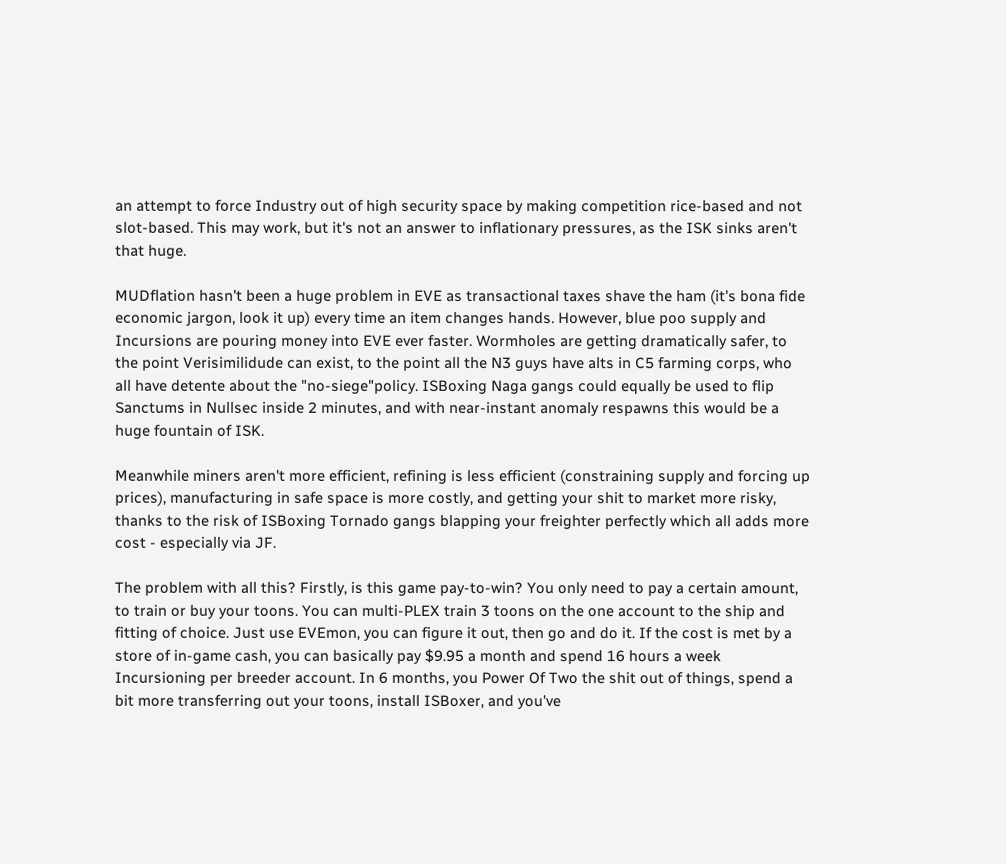an attempt to force Industry out of high security space by making competition rice-based and not slot-based. This may work, but it's not an answer to inflationary pressures, as the ISK sinks aren't that huge.

MUDflation hasn't been a huge problem in EVE as transactional taxes shave the ham (it's bona fide economic jargon, look it up) every time an item changes hands. However, blue poo supply and Incursions are pouring money into EVE ever faster. Wormholes are getting dramatically safer, to the point Verisimilidude can exist, to the point all the N3 guys have alts in C5 farming corps, who all have detente about the "no-siege"policy. ISBoxing Naga gangs could equally be used to flip Sanctums in Nullsec inside 2 minutes, and with near-instant anomaly respawns this would be a huge fountain of ISK.

Meanwhile miners aren't more efficient, refining is less efficient (constraining supply and forcing up prices), manufacturing in safe space is more costly, and getting your shit to market more risky, thanks to the risk of ISBoxing Tornado gangs blapping your freighter perfectly which all adds more cost - especially via JF.

The problem with all this? Firstly, is this game pay-to-win? You only need to pay a certain amount, to train or buy your toons. You can multi-PLEX train 3 toons on the one account to the ship and fitting of choice. Just use EVEmon, you can figure it out, then go and do it. If the cost is met by a store of in-game cash, you can basically pay $9.95 a month and spend 16 hours a week Incursioning per breeder account. In 6 months, you Power Of Two the shit out of things, spend a bit more transferring out your toons, install ISBoxer, and you've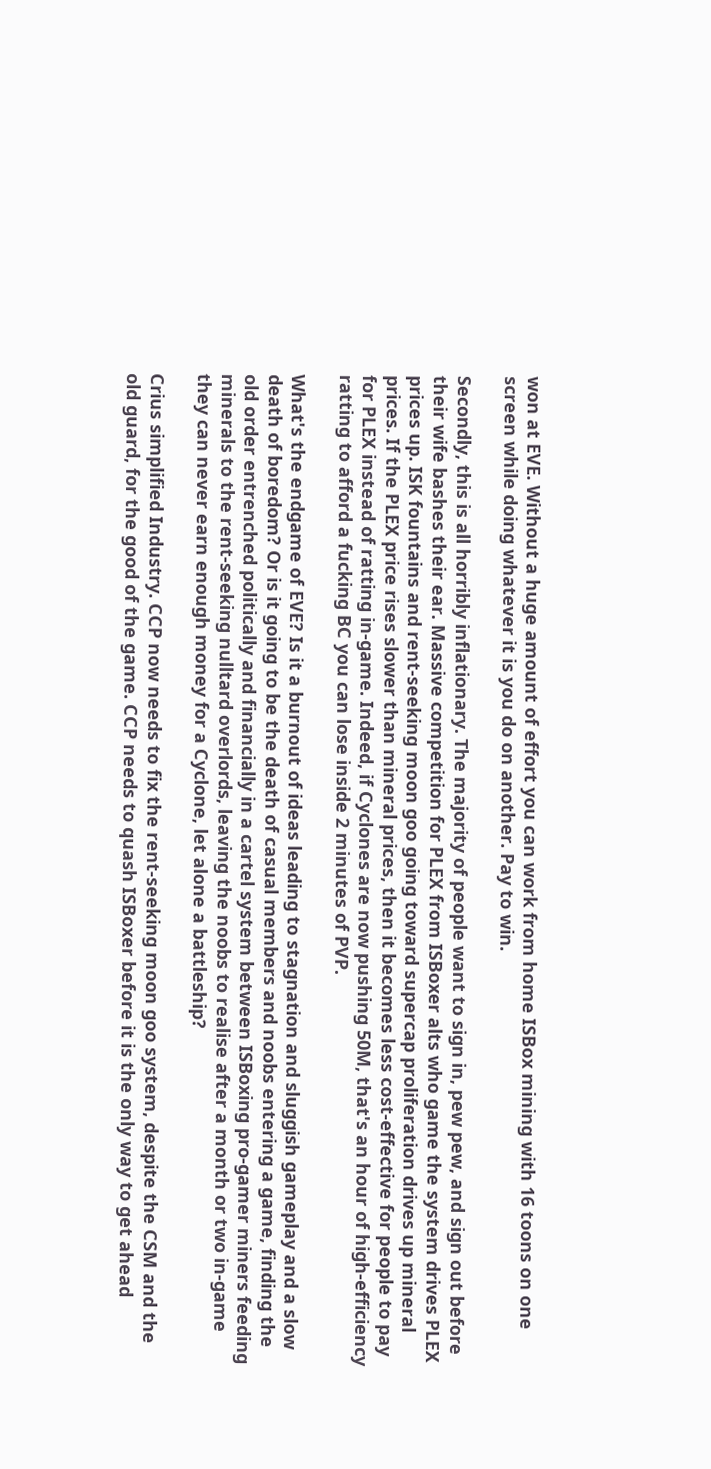won at EVE. Without a huge amount of effort you can work from home ISBox mining with 16 toons on one screen while doing whatever it is you do on another. Pay to win.

Secondly, this is all horribly inflationary. The majority of people want to sign in, pew pew, and sign out before their wife bashes their ear. Massive competition for PLEX from ISBoxer alts who game the system drives PLEX prices up. ISK fountains and rent-seeking moon goo going toward supercap proliferation drives up mineral prices. If the PLEX price rises slower than mineral prices, then it becomes less cost-effective for people to pay for PLEX instead of ratting in-game. Indeed, if Cyclones are now pushing 50M, that's an hour of high-efficiency ratting to afford a fucking BC you can lose inside 2 minutes of PVP.

What's the endgame of EVE? Is it a burnout of ideas leading to stagnation and sluggish gameplay and a slow death of boredom? Or is it going to be the death of casual members and noobs entering a game, finding the old order entrenched politically and financially in a cartel system between ISBoxing pro-gamer miners feeding minerals to the rent-seeking nulltard overlords, leaving the noobs to realise after a month or two in-game they can never earn enough money for a Cyclone, let alone a battleship?

Crius simplified Industry. CCP now needs to fix the rent-seeking moon goo system, despite the CSM and the old guard, for the good of the game. CCP needs to quash ISBoxer before it is the only way to get ahead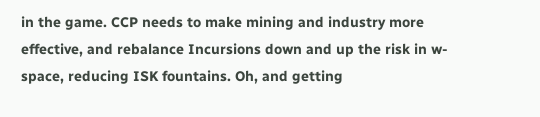in the game. CCP needs to make mining and industry more effective, and rebalance Incursions down and up the risk in w-space, reducing ISK fountains. Oh, and getting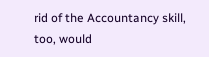rid of the Accountancy skill, too, would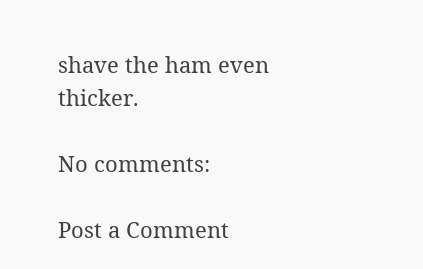shave the ham even thicker.

No comments:

Post a Comment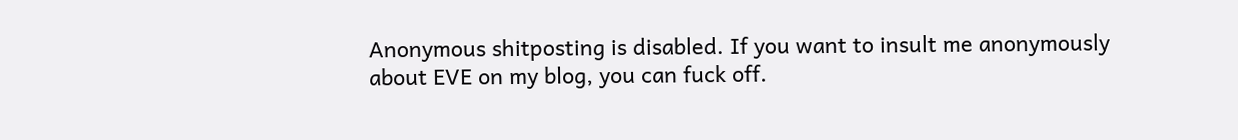Anonymous shitposting is disabled. If you want to insult me anonymously about EVE on my blog, you can fuck off.